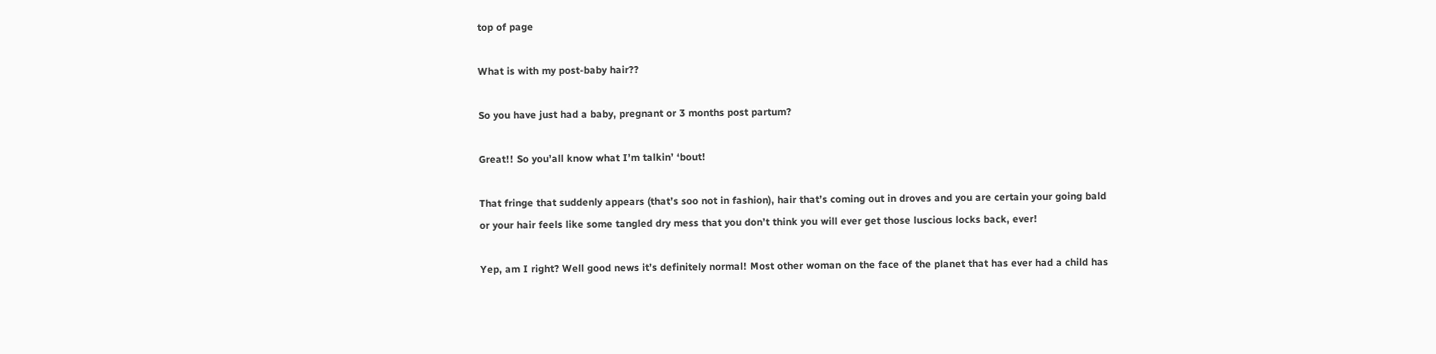top of page

What is with my post-baby hair??

So you have just had a baby, pregnant or 3 months post partum?

Great!! So you’all know what I’m talkin’ ‘bout!

That fringe that suddenly appears (that’s soo not in fashion), hair that’s coming out in droves and you are certain your going bald or your hair feels like some tangled dry mess that you don’t think you will ever get those luscious locks back, ever!

Yep, am I right? Well good news it’s definitely normal! Most other woman on the face of the planet that has ever had a child has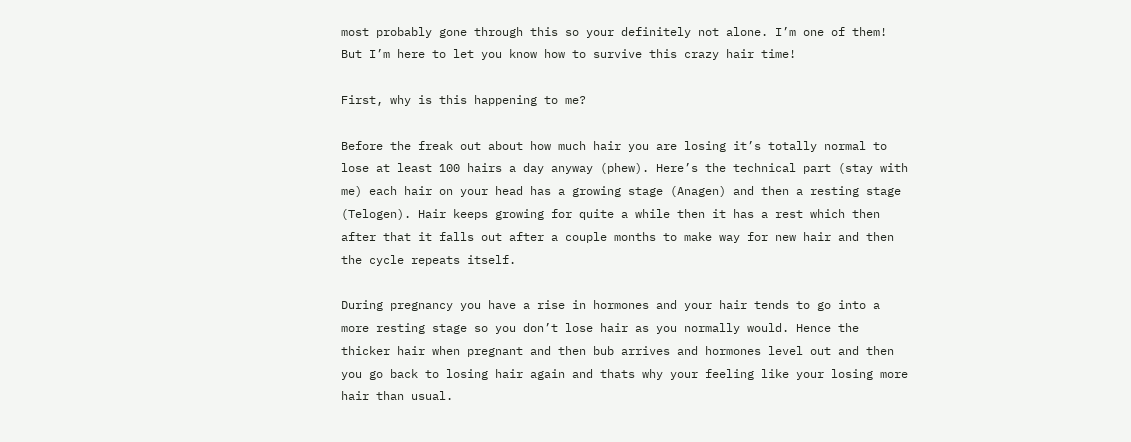most probably gone through this so your definitely not alone. I’m one of them! But I’m here to let you know how to survive this crazy hair time!

First, why is this happening to me?

Before the freak out about how much hair you are losing it’s totally normal to lose at least 100 hairs a day anyway (phew). Here’s the technical part (stay with me) each hair on your head has a growing stage (Anagen) and then a resting stage (Telogen). Hair keeps growing for quite a while then it has a rest which then after that it falls out after a couple months to make way for new hair and then the cycle repeats itself.

During pregnancy you have a rise in hormones and your hair tends to go into a more resting stage so you don’t lose hair as you normally would. Hence the thicker hair when pregnant and then bub arrives and hormones level out and then you go back to losing hair again and thats why your feeling like your losing more hair than usual.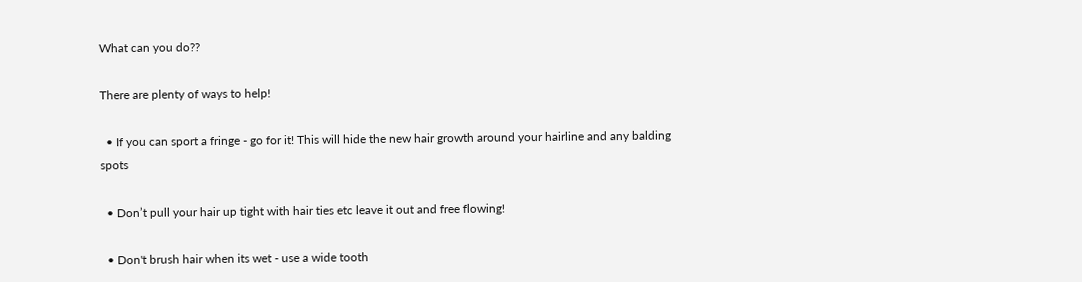What can you do??

There are plenty of ways to help!

  • If you can sport a fringe - go for it! This will hide the new hair growth around your hairline and any balding spots

  • Don’t pull your hair up tight with hair ties etc leave it out and free flowing!

  • Don't brush hair when its wet - use a wide tooth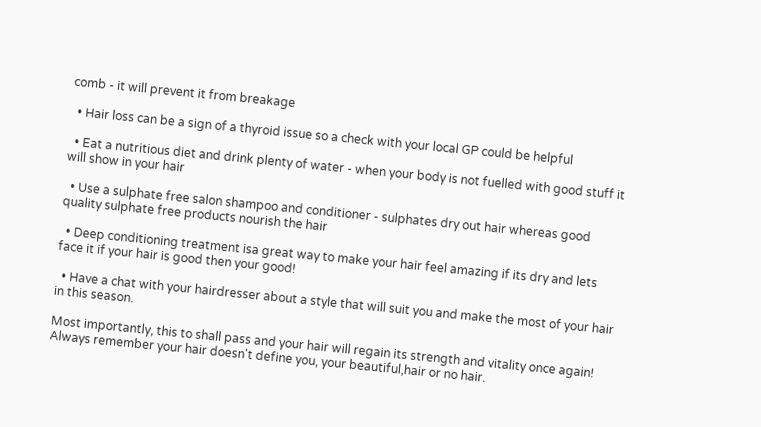comb - it will prevent it from breakage

  • Hair loss can be a sign of a thyroid issue so a check with your local GP could be helpful

  • Eat a nutritious diet and drink plenty of water - when your body is not fuelled with good stuff it will show in your hair

  • Use a sulphate free salon shampoo and conditioner - sulphates dry out hair whereas good quality sulphate free products nourish the hair

  • Deep conditioning treatment isa great way to make your hair feel amazing if its dry and lets face it if your hair is good then your good!

  • Have a chat with your hairdresser about a style that will suit you and make the most of your hair in this season.

Most importantly, this to shall pass and your hair will regain its strength and vitality once again! Always remember your hair doesn't define you, your beautiful,hair or no hair.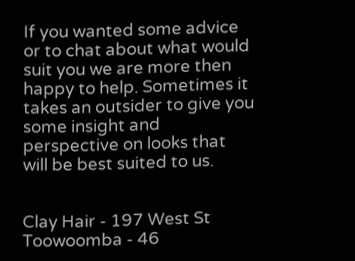If you wanted some advice or to chat about what would suit you we are more then happy to help. Sometimes it takes an outsider to give you some insight and perspective on looks that will be best suited to us.


Clay Hair - 197 West St Toowoomba - 46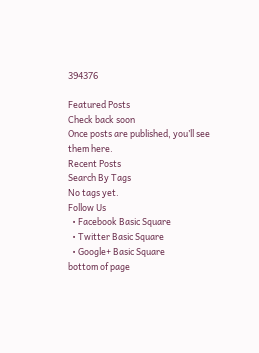394376

Featured Posts
Check back soon
Once posts are published, you’ll see them here.
Recent Posts
Search By Tags
No tags yet.
Follow Us
  • Facebook Basic Square
  • Twitter Basic Square
  • Google+ Basic Square
bottom of page